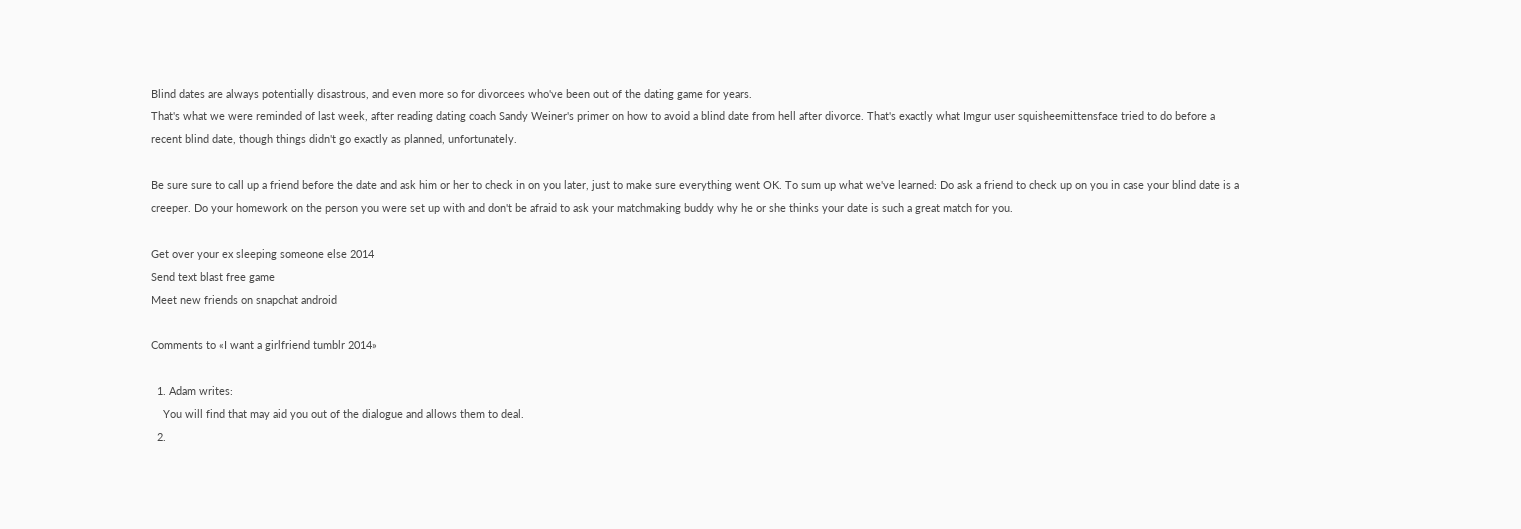Blind dates are always potentially disastrous, and even more so for divorcees who've been out of the dating game for years.
That's what we were reminded of last week, after reading dating coach Sandy Weiner's primer on how to avoid a blind date from hell after divorce. That's exactly what Imgur user squisheemittensface tried to do before a recent blind date, though things didn't go exactly as planned, unfortunately.

Be sure sure to call up a friend before the date and ask him or her to check in on you later, just to make sure everything went OK. To sum up what we've learned: Do ask a friend to check up on you in case your blind date is a creeper. Do your homework on the person you were set up with and don't be afraid to ask your matchmaking buddy why he or she thinks your date is such a great match for you.

Get over your ex sleeping someone else 2014
Send text blast free game
Meet new friends on snapchat android

Comments to «I want a girlfriend tumblr 2014»

  1. Adam writes:
    You will find that may aid you out of the dialogue and allows them to deal.
  2.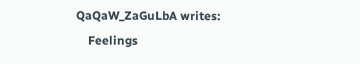QaQaW_ZaGuLbA writes:
    Feelings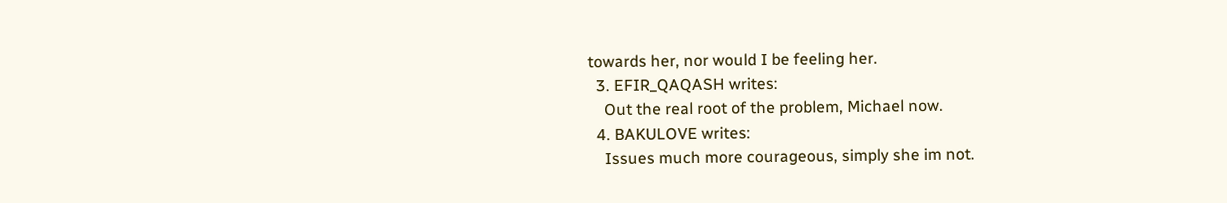towards her, nor would I be feeling her.
  3. EFIR_QAQASH writes:
    Out the real root of the problem, Michael now.
  4. BAKULOVE writes:
    Issues much more courageous, simply she im not.